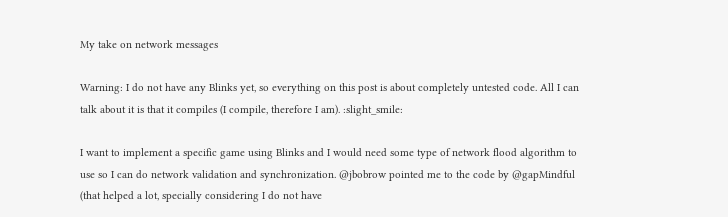My take on network messages

Warning: I do not have any Blinks yet, so everything on this post is about completely untested code. All I can talk about it is that it compiles (I compile, therefore I am). :slight_smile:

I want to implement a specific game using Blinks and I would need some type of network flood algorithm to use so I can do network validation and synchronization. @jbobrow pointed me to the code by @gapMindful (that helped a lot, specially considering I do not have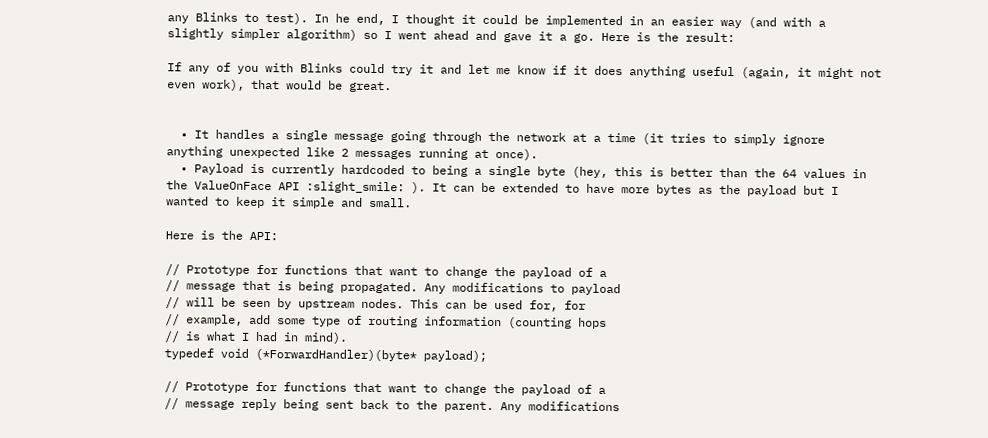any Blinks to test). In he end, I thought it could be implemented in an easier way (and with a slightly simpler algorithm) so I went ahead and gave it a go. Here is the result:

If any of you with Blinks could try it and let me know if it does anything useful (again, it might not even work), that would be great.


  • It handles a single message going through the network at a time (it tries to simply ignore anything unexpected like 2 messages running at once).
  • Payload is currently hardcoded to being a single byte (hey, this is better than the 64 values in the ValueOnFace API :slight_smile: ). It can be extended to have more bytes as the payload but I wanted to keep it simple and small.

Here is the API:

// Prototype for functions that want to change the payload of a
// message that is being propagated. Any modifications to payload
// will be seen by upstream nodes. This can be used for, for
// example, add some type of routing information (counting hops
// is what I had in mind).
typedef void (*ForwardHandler)(byte* payload);

// Prototype for functions that want to change the payload of a
// message reply being sent back to the parent. Any modifications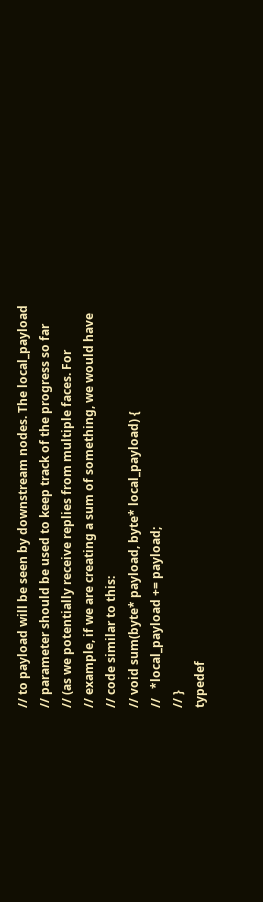// to payload will be seen by downstream nodes. The local_payload
// parameter should be used to keep track of the progress so far
// (as we potentially receive replies from multiple faces. For
// example, if we are creating a sum of something, we would have
// code similar to this:
// void sum(byte* payload, byte* local_payload) {
//   *local_payload += payload;
// }
typedef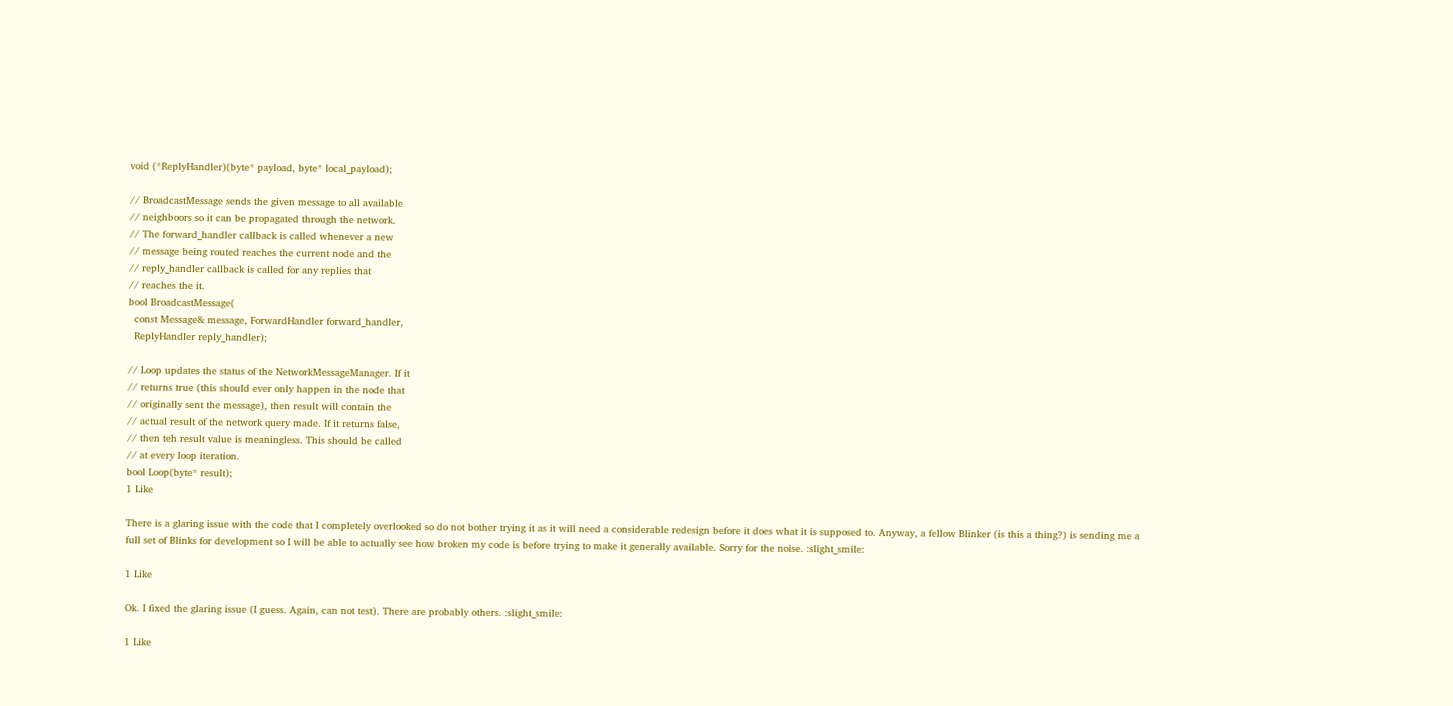void (*ReplyHandler)(byte* payload, byte* local_payload);

// BroadcastMessage sends the given message to all available
// neighboors so it can be propagated through the network.
// The forward_handler callback is called whenever a new
// message being routed reaches the current node and the
// reply_handler callback is called for any replies that
// reaches the it.
bool BroadcastMessage(
  const Message& message, ForwardHandler forward_handler,
  ReplyHandler reply_handler);

// Loop updates the status of the NetworkMessageManager. If it
// returns true (this should ever only happen in the node that
// originally sent the message), then result will contain the
// actual result of the network query made. If it returns false,
// then teh result value is meaningless. This should be called
// at every loop iteration.
bool Loop(byte* result);
1 Like

There is a glaring issue with the code that I completely overlooked so do not bother trying it as it will need a considerable redesign before it does what it is supposed to. Anyway, a fellow Blinker (is this a thing?) is sending me a full set of Blinks for development so I will be able to actually see how broken my code is before trying to make it generally available. Sorry for the noise. :slight_smile:

1 Like

Ok. I fixed the glaring issue (I guess. Again, can not test). There are probably others. :slight_smile:

1 Like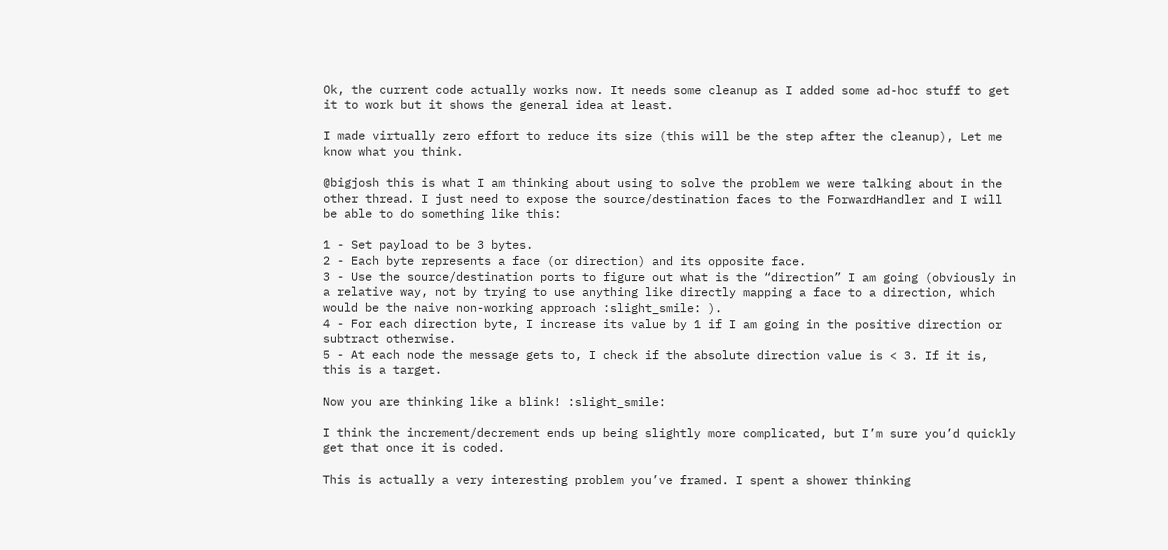Ok, the current code actually works now. It needs some cleanup as I added some ad-hoc stuff to get it to work but it shows the general idea at least.

I made virtually zero effort to reduce its size (this will be the step after the cleanup), Let me know what you think.

@bigjosh this is what I am thinking about using to solve the problem we were talking about in the other thread. I just need to expose the source/destination faces to the ForwardHandler and I will be able to do something like this:

1 - Set payload to be 3 bytes.
2 - Each byte represents a face (or direction) and its opposite face.
3 - Use the source/destination ports to figure out what is the “direction” I am going (obviously in a relative way, not by trying to use anything like directly mapping a face to a direction, which would be the naive non-working approach :slight_smile: ).
4 - For each direction byte, I increase its value by 1 if I am going in the positive direction or subtract otherwise.
5 - At each node the message gets to, I check if the absolute direction value is < 3. If it is, this is a target.

Now you are thinking like a blink! :slight_smile:

I think the increment/decrement ends up being slightly more complicated, but I’m sure you’d quickly get that once it is coded.

This is actually a very interesting problem you’ve framed. I spent a shower thinking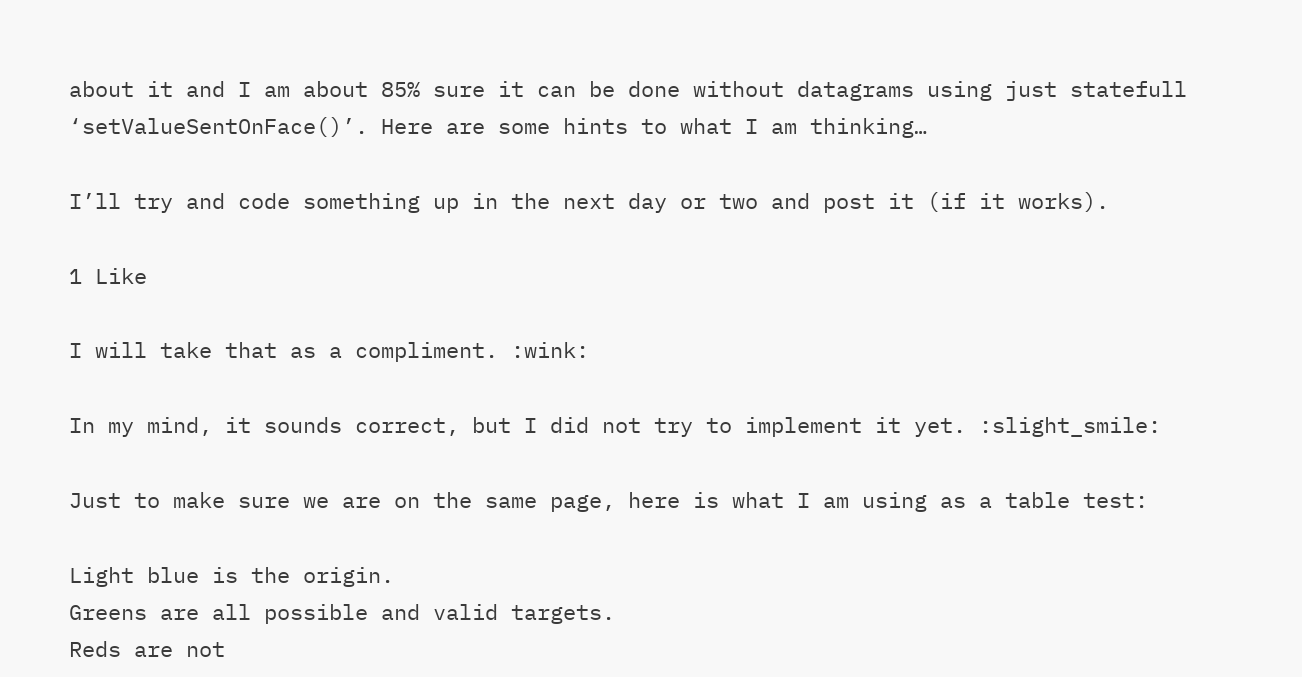about it and I am about 85% sure it can be done without datagrams using just statefull ‘setValueSentOnFace()’. Here are some hints to what I am thinking…

I’ll try and code something up in the next day or two and post it (if it works).

1 Like

I will take that as a compliment. :wink:

In my mind, it sounds correct, but I did not try to implement it yet. :slight_smile:

Just to make sure we are on the same page, here is what I am using as a table test:

Light blue is the origin.
Greens are all possible and valid targets.
Reds are not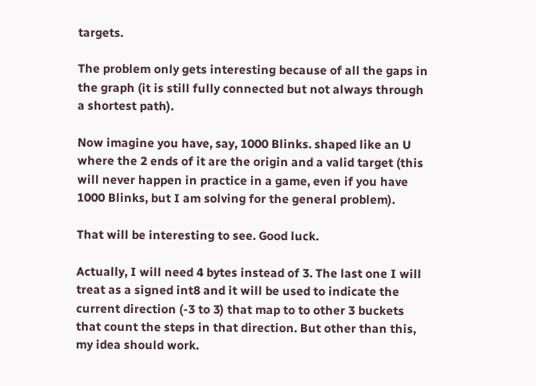targets.

The problem only gets interesting because of all the gaps in the graph (it is still fully connected but not always through a shortest path).

Now imagine you have, say, 1000 Blinks. shaped like an U where the 2 ends of it are the origin and a valid target (this will never happen in practice in a game, even if you have 1000 Blinks, but I am solving for the general problem).

That will be interesting to see. Good luck.

Actually, I will need 4 bytes instead of 3. The last one I will treat as a signed int8 and it will be used to indicate the current direction (-3 to 3) that map to to other 3 buckets that count the steps in that direction. But other than this, my idea should work.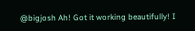@bigjosh Ah! Got it working beautifully! I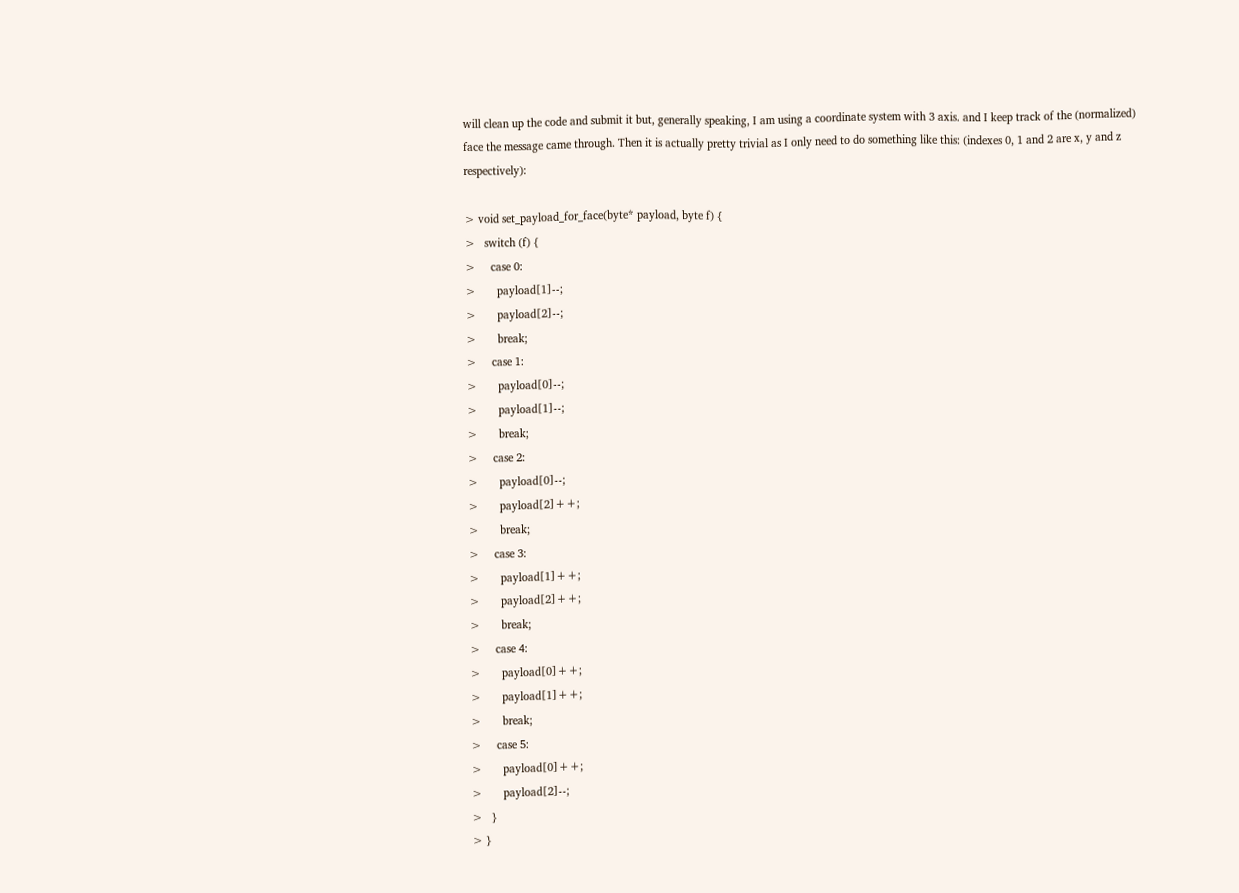will clean up the code and submit it but, generally speaking, I am using a coordinate system with 3 axis. and I keep track of the (normalized) face the message came through. Then it is actually pretty trivial as I only need to do something like this: (indexes 0, 1 and 2 are x, y and z respectively):

> void set_payload_for_face(byte* payload, byte f) {
>   switch (f) {
>     case 0:
>       payload[1]--;
>       payload[2]--;
>       break;
>     case 1:
>       payload[0]--;
>       payload[1]--;
>       break;
>     case 2:
>       payload[0]--;
>       payload[2]++;
>       break;
>     case 3:
>       payload[1]++;
>       payload[2]++;
>       break;
>     case 4:
>       payload[0]++;
>       payload[1]++;
>       break;
>     case 5:
>       payload[0]++;
>       payload[2]--;
>   }
> }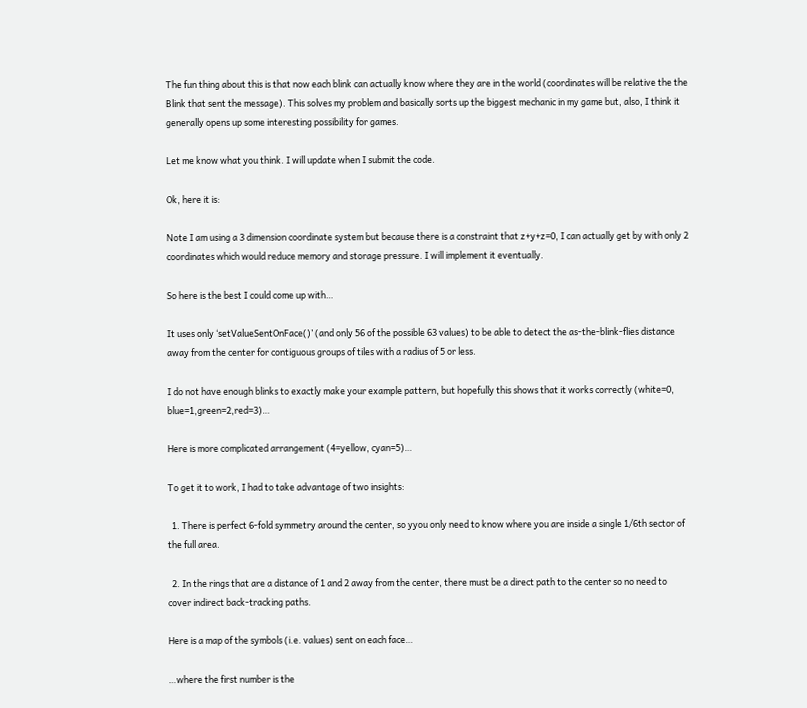The fun thing about this is that now each blink can actually know where they are in the world (coordinates will be relative the the Blink that sent the message). This solves my problem and basically sorts up the biggest mechanic in my game but, also, I think it generally opens up some interesting possibility for games.

Let me know what you think. I will update when I submit the code.

Ok, here it is:

Note I am using a 3 dimension coordinate system but because there is a constraint that z+y+z=0, I can actually get by with only 2 coordinates which would reduce memory and storage pressure. I will implement it eventually.

So here is the best I could come up with…

It uses only ‘setValueSentOnFace()’ (and only 56 of the possible 63 values) to be able to detect the as-the-blink-flies distance away from the center for contiguous groups of tiles with a radius of 5 or less.

I do not have enough blinks to exactly make your example pattern, but hopefully this shows that it works correctly (white=0, blue=1,green=2,red=3)…

Here is more complicated arrangement (4=yellow, cyan=5)…

To get it to work, I had to take advantage of two insights:

  1. There is perfect 6-fold symmetry around the center, so yyou only need to know where you are inside a single 1/6th sector of the full area.

  2. In the rings that are a distance of 1 and 2 away from the center, there must be a direct path to the center so no need to cover indirect back-tracking paths.

Here is a map of the symbols (i.e. values) sent on each face…

…where the first number is the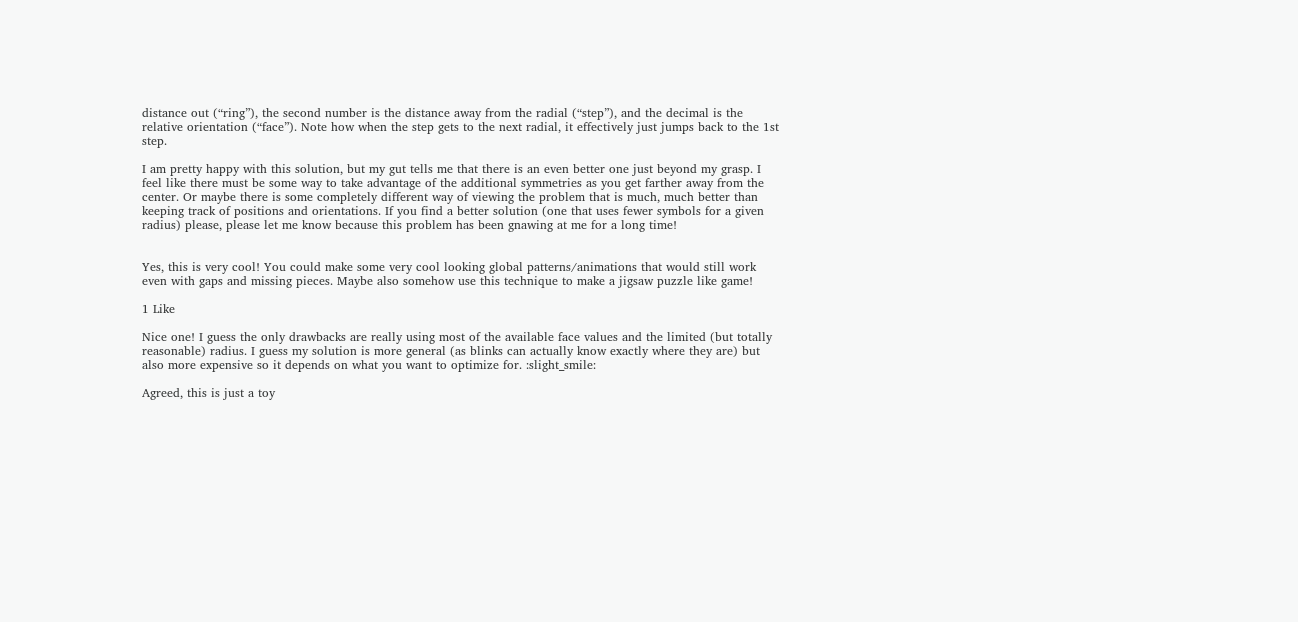distance out (“ring”), the second number is the distance away from the radial (“step”), and the decimal is the relative orientation (“face”). Note how when the step gets to the next radial, it effectively just jumps back to the 1st step.

I am pretty happy with this solution, but my gut tells me that there is an even better one just beyond my grasp. I feel like there must be some way to take advantage of the additional symmetries as you get farther away from the center. Or maybe there is some completely different way of viewing the problem that is much, much better than keeping track of positions and orientations. If you find a better solution (one that uses fewer symbols for a given radius) please, please let me know because this problem has been gnawing at me for a long time!


Yes, this is very cool! You could make some very cool looking global patterns/animations that would still work even with gaps and missing pieces. Maybe also somehow use this technique to make a jigsaw puzzle like game!

1 Like

Nice one! I guess the only drawbacks are really using most of the available face values and the limited (but totally reasonable) radius. I guess my solution is more general (as blinks can actually know exactly where they are) but also more expensive so it depends on what you want to optimize for. :slight_smile:

Agreed, this is just a toy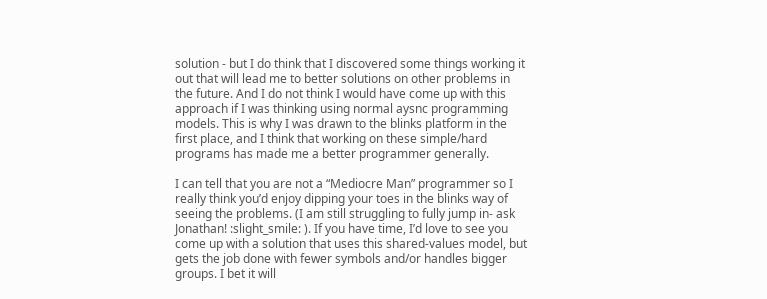solution - but I do think that I discovered some things working it out that will lead me to better solutions on other problems in the future. And I do not think I would have come up with this approach if I was thinking using normal aysnc programming models. This is why I was drawn to the blinks platform in the first place, and I think that working on these simple/hard programs has made me a better programmer generally.

I can tell that you are not a “Mediocre Man” programmer so I really think you’d enjoy dipping your toes in the blinks way of seeing the problems. (I am still struggling to fully jump in- ask Jonathan! :slight_smile: ). If you have time, I’d love to see you come up with a solution that uses this shared-values model, but gets the job done with fewer symbols and/or handles bigger groups. I bet it will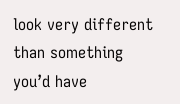look very different than something you’d have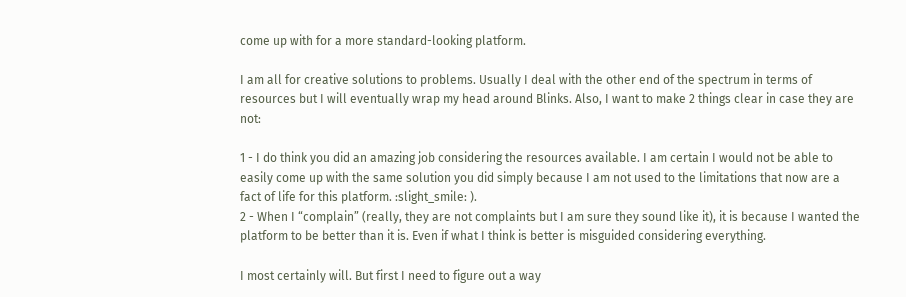come up with for a more standard-looking platform.

I am all for creative solutions to problems. Usually I deal with the other end of the spectrum in terms of resources but I will eventually wrap my head around Blinks. Also, I want to make 2 things clear in case they are not:

1 - I do think you did an amazing job considering the resources available. I am certain I would not be able to easily come up with the same solution you did simply because I am not used to the limitations that now are a fact of life for this platform. :slight_smile: ).
2 - When I “complain” (really, they are not complaints but I am sure they sound like it), it is because I wanted the platform to be better than it is. Even if what I think is better is misguided considering everything.

I most certainly will. But first I need to figure out a way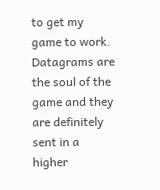to get my game to work. Datagrams are the soul of the game and they are definitely sent in a higher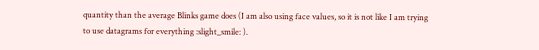quantity than the average Blinks game does (I am also using face values, so it is not like I am trying to use datagrams for everything :slight_smile: ).